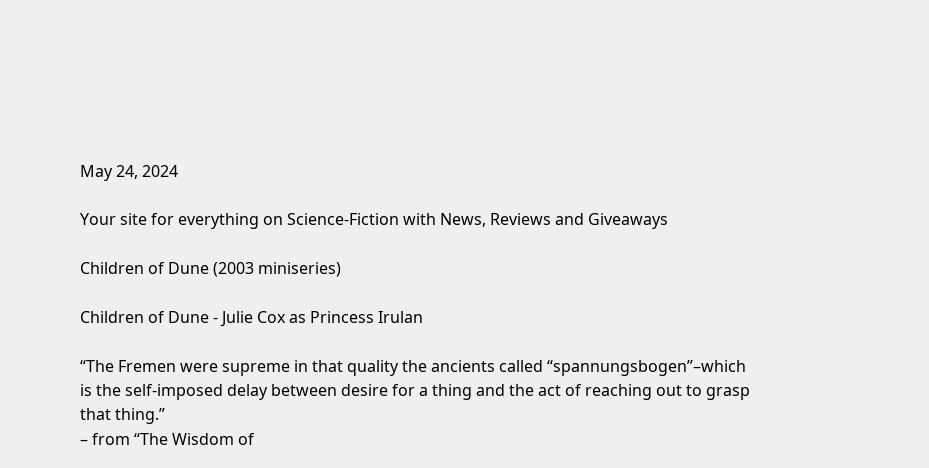May 24, 2024

Your site for everything on Science-Fiction with News, Reviews and Giveaways

Children of Dune (2003 miniseries)

Children of Dune - Julie Cox as Princess Irulan

“The Fremen were supreme in that quality the ancients called “spannungsbogen”–which is the self-imposed delay between desire for a thing and the act of reaching out to grasp that thing.”
– from “The Wisdom of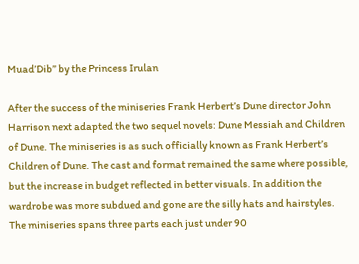Muad’Dib” by the Princess Irulan

After the success of the miniseries Frank Herbert’s Dune director John Harrison next adapted the two sequel novels: Dune Messiah and Children of Dune. The miniseries is as such officially known as Frank Herbert’s Children of Dune. The cast and format remained the same where possible, but the increase in budget reflected in better visuals. In addition the wardrobe was more subdued and gone are the silly hats and hairstyles. The miniseries spans three parts each just under 90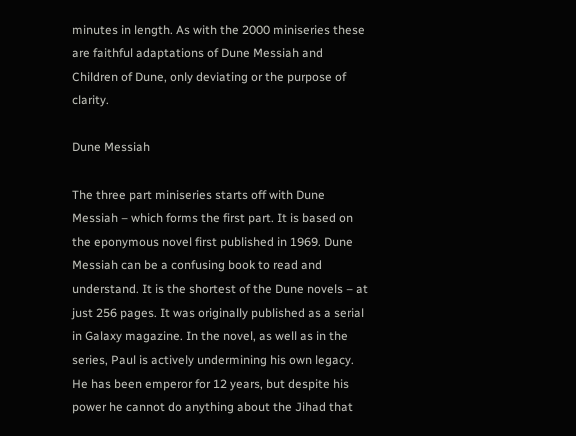minutes in length. As with the 2000 miniseries these are faithful adaptations of Dune Messiah and Children of Dune, only deviating or the purpose of clarity.

Dune Messiah

The three part miniseries starts off with Dune Messiah – which forms the first part. It is based on the eponymous novel first published in 1969. Dune Messiah can be a confusing book to read and understand. It is the shortest of the Dune novels – at just 256 pages. It was originally published as a serial in Galaxy magazine. In the novel, as well as in the series, Paul is actively undermining his own legacy. He has been emperor for 12 years, but despite his power he cannot do anything about the Jihad that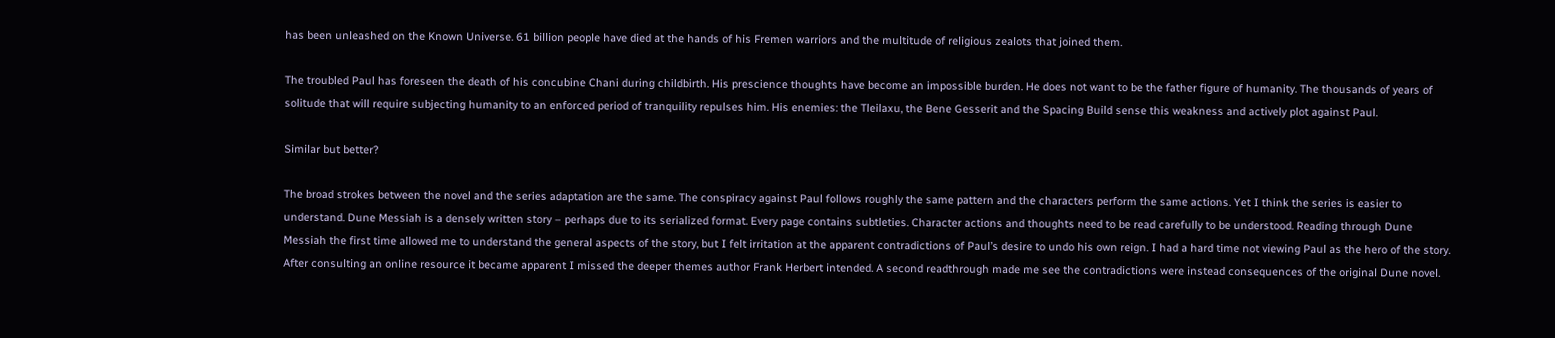has been unleashed on the Known Universe. 61 billion people have died at the hands of his Fremen warriors and the multitude of religious zealots that joined them.

The troubled Paul has foreseen the death of his concubine Chani during childbirth. His prescience thoughts have become an impossible burden. He does not want to be the father figure of humanity. The thousands of years of solitude that will require subjecting humanity to an enforced period of tranquility repulses him. His enemies: the Tleilaxu, the Bene Gesserit and the Spacing Build sense this weakness and actively plot against Paul.

Similar but better?

The broad strokes between the novel and the series adaptation are the same. The conspiracy against Paul follows roughly the same pattern and the characters perform the same actions. Yet I think the series is easier to understand. Dune Messiah is a densely written story – perhaps due to its serialized format. Every page contains subtleties. Character actions and thoughts need to be read carefully to be understood. Reading through Dune Messiah the first time allowed me to understand the general aspects of the story, but I felt irritation at the apparent contradictions of Paul’s desire to undo his own reign. I had a hard time not viewing Paul as the hero of the story. After consulting an online resource it became apparent I missed the deeper themes author Frank Herbert intended. A second readthrough made me see the contradictions were instead consequences of the original Dune novel.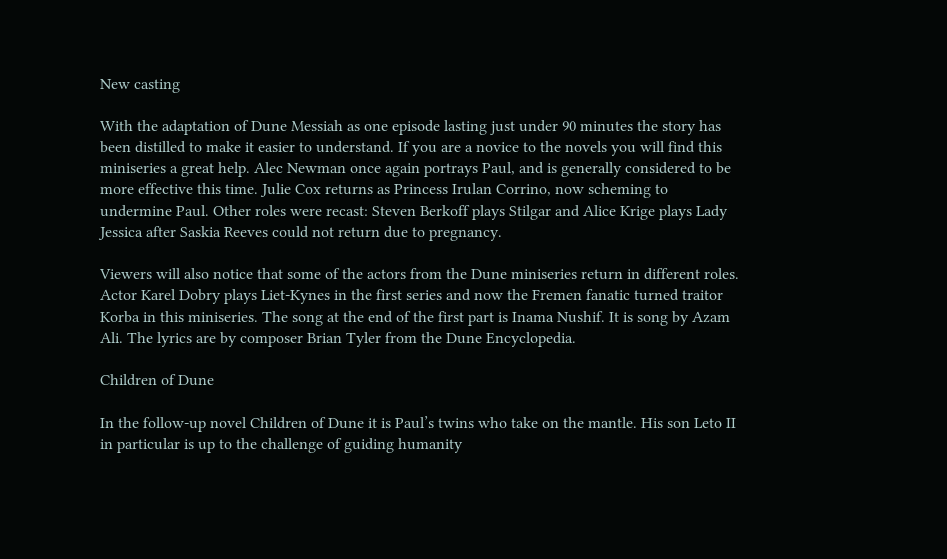New casting

With the adaptation of Dune Messiah as one episode lasting just under 90 minutes the story has been distilled to make it easier to understand. If you are a novice to the novels you will find this miniseries a great help. Alec Newman once again portrays Paul, and is generally considered to be more effective this time. Julie Cox returns as Princess Irulan Corrino, now scheming to undermine Paul. Other roles were recast: Steven Berkoff plays Stilgar and Alice Krige plays Lady Jessica after Saskia Reeves could not return due to pregnancy.

Viewers will also notice that some of the actors from the Dune miniseries return in different roles. Actor Karel Dobry plays Liet-Kynes in the first series and now the Fremen fanatic turned traitor Korba in this miniseries. The song at the end of the first part is Inama Nushif. It is song by Azam Ali. The lyrics are by composer Brian Tyler from the Dune Encyclopedia.

Children of Dune

In the follow-up novel Children of Dune it is Paul’s twins who take on the mantle. His son Leto II in particular is up to the challenge of guiding humanity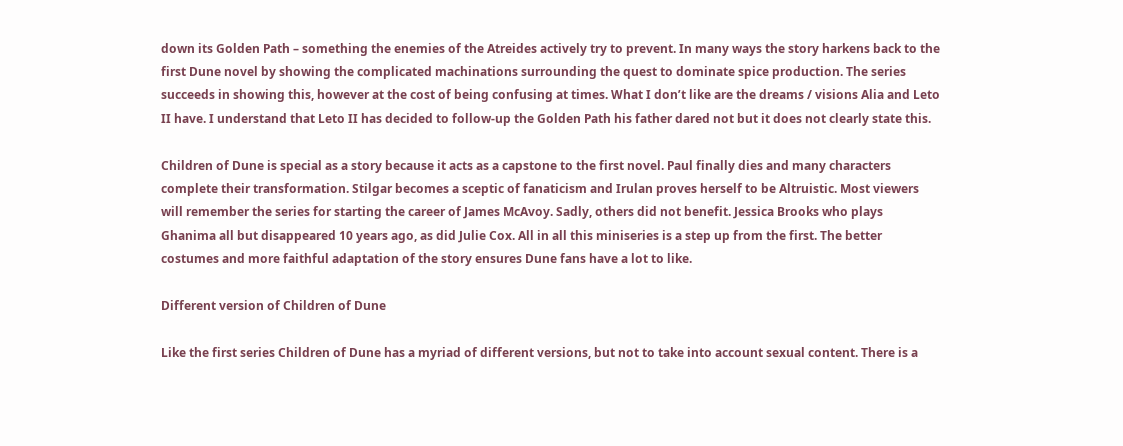down its Golden Path – something the enemies of the Atreides actively try to prevent. In many ways the story harkens back to the first Dune novel by showing the complicated machinations surrounding the quest to dominate spice production. The series succeeds in showing this, however at the cost of being confusing at times. What I don’t like are the dreams / visions Alia and Leto II have. I understand that Leto II has decided to follow-up the Golden Path his father dared not but it does not clearly state this.

Children of Dune is special as a story because it acts as a capstone to the first novel. Paul finally dies and many characters complete their transformation. Stilgar becomes a sceptic of fanaticism and Irulan proves herself to be Altruistic. Most viewers will remember the series for starting the career of James McAvoy. Sadly, others did not benefit. Jessica Brooks who plays Ghanima all but disappeared 10 years ago, as did Julie Cox. All in all this miniseries is a step up from the first. The better costumes and more faithful adaptation of the story ensures Dune fans have a lot to like.

Different version of Children of Dune

Like the first series Children of Dune has a myriad of different versions, but not to take into account sexual content. There is a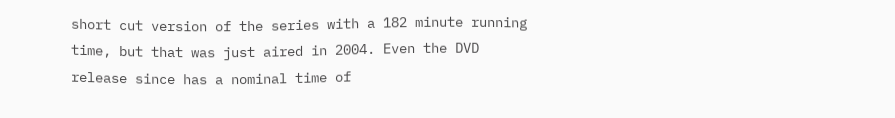short cut version of the series with a 182 minute running time, but that was just aired in 2004. Even the DVD release since has a nominal time of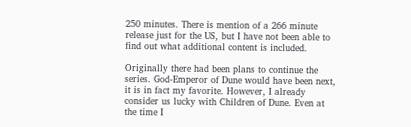250 minutes. There is mention of a 266 minute release just for the US, but I have not been able to find out what additional content is included.

Originally there had been plans to continue the series. God-Emperor of Dune would have been next, it is in fact my favorite. However, I already consider us lucky with Children of Dune. Even at the time I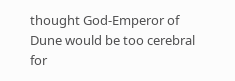thought God-Emperor of Dune would be too cerebral for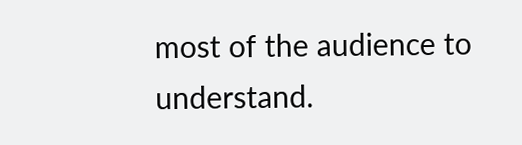most of the audience to understand.